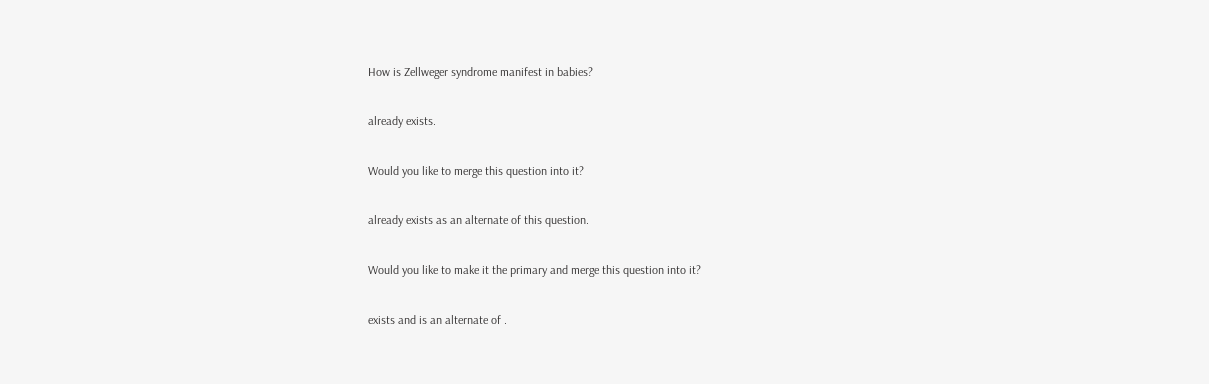How is Zellweger syndrome manifest in babies?

already exists.

Would you like to merge this question into it?

already exists as an alternate of this question.

Would you like to make it the primary and merge this question into it?

exists and is an alternate of .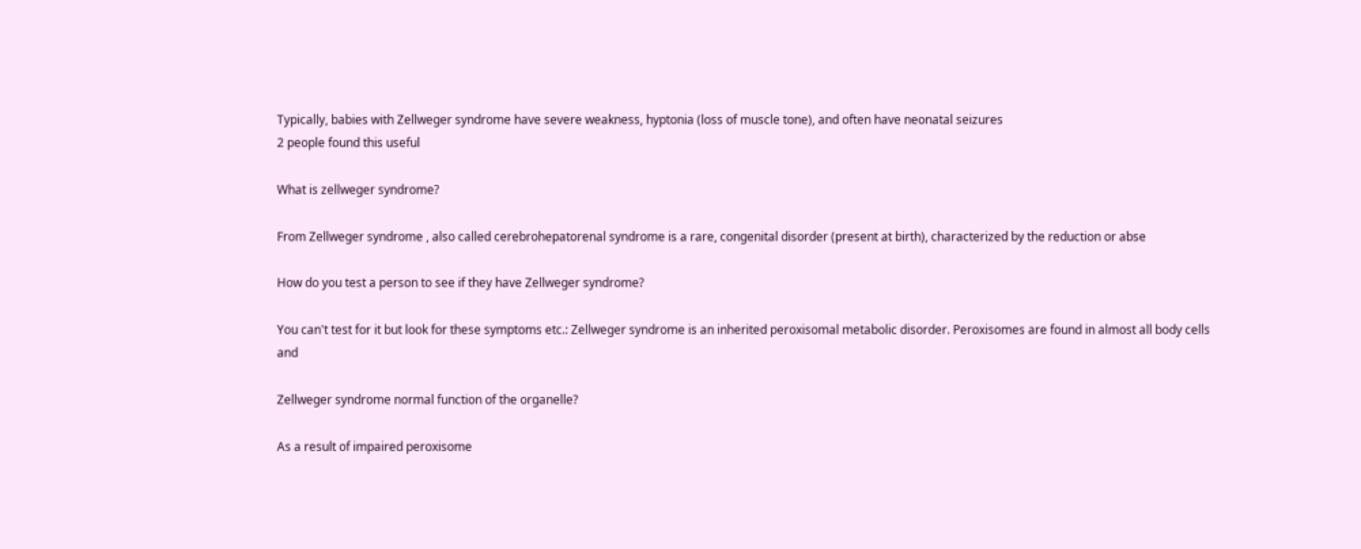Typically, babies with Zellweger syndrome have severe weakness, hyptonia (loss of muscle tone), and often have neonatal seizures
2 people found this useful

What is zellweger syndrome?

From Zellweger syndrome , also called cerebrohepatorenal syndrome is a rare, congenital disorder (present at birth), characterized by the reduction or abse

How do you test a person to see if they have Zellweger syndrome?

You can't test for it but look for these symptoms etc.: Zellweger syndrome is an inherited peroxisomal metabolic disorder. Peroxisomes are found in almost all body cells and

Zellweger syndrome normal function of the organelle?

As a result of impaired peroxisome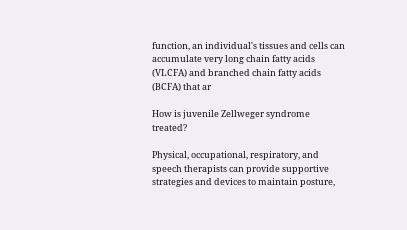function, an individual's tissues and cells can accumulate very long chain fatty acids (VLCFA) and branched chain fatty acids (BCFA) that ar

How is juvenile Zellweger syndrome treated?

Physical, occupational, respiratory, and speech therapists can provide supportive strategies and devices to maintain posture,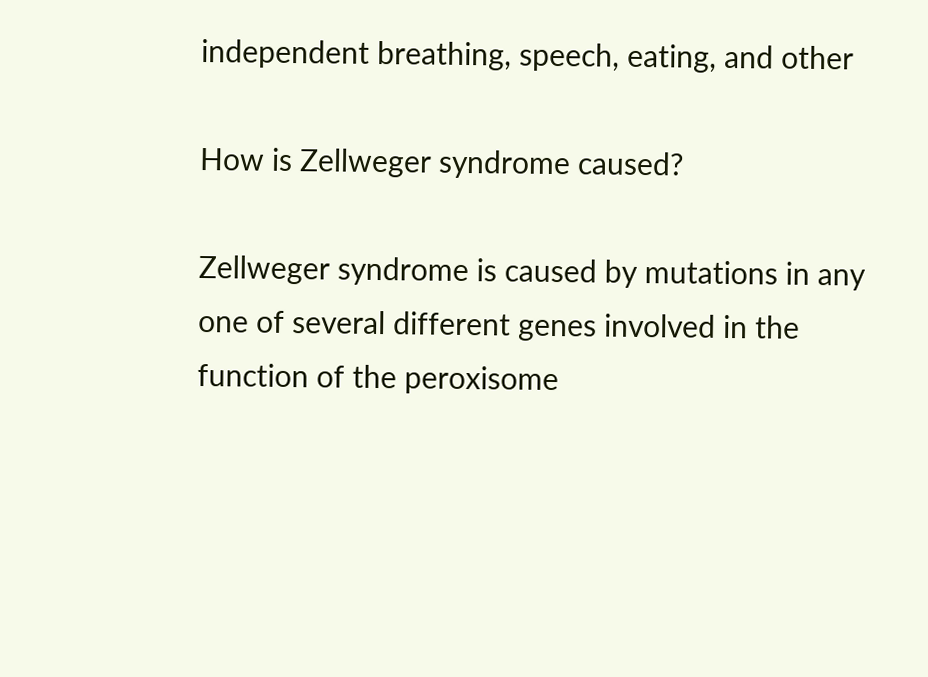independent breathing, speech, eating, and other

How is Zellweger syndrome caused?

Zellweger syndrome is caused by mutations in any one of several different genes involved in the function of the peroxisome